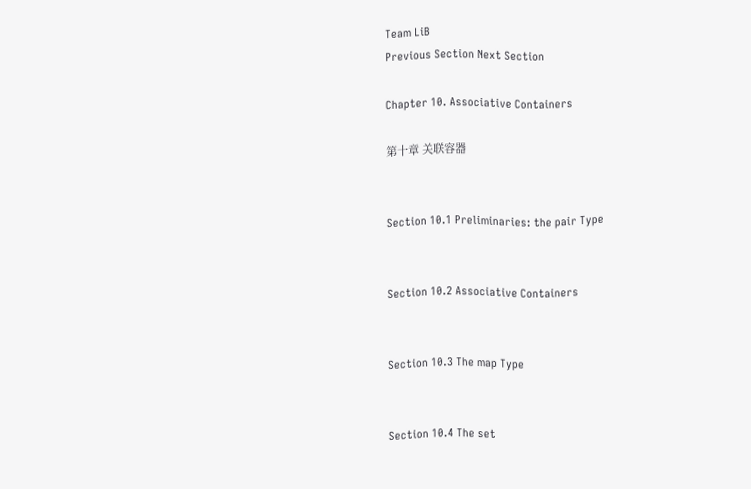Team LiB
Previous Section Next Section

Chapter 10. Associative Containers

第十章 关联容器


Section 10.1 Preliminaries: the pair Type


Section 10.2 Associative Containers


Section 10.3 The map Type


Section 10.4 The set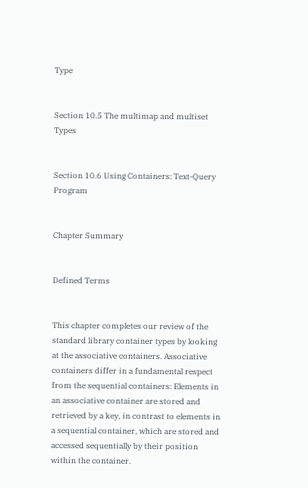Type


Section 10.5 The multimap and multiset Types


Section 10.6 Using Containers: Text-Query Program


Chapter Summary


Defined Terms


This chapter completes our review of the standard library container types by looking at the associative containers. Associative containers differ in a fundamental respect from the sequential containers: Elements in an associative container are stored and retrieved by a key, in contrast to elements in a sequential container, which are stored and accessed sequentially by their position within the container.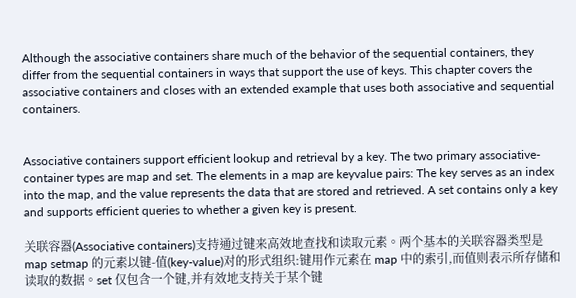Although the associative containers share much of the behavior of the sequential containers, they differ from the sequential containers in ways that support the use of keys. This chapter covers the associative containers and closes with an extended example that uses both associative and sequential containers.


Associative containers support efficient lookup and retrieval by a key. The two primary associative-container types are map and set. The elements in a map are keyvalue pairs: The key serves as an index into the map, and the value represents the data that are stored and retrieved. A set contains only a key and supports efficient queries to whether a given key is present.

关联容器(Associative containers)支持通过键来高效地查找和读取元素。两个基本的关联容器类型是 map setmap 的元素以键-值(key-value)对的形式组织:键用作元素在 map 中的索引,而值则表示所存储和读取的数据。set 仅包含一个键,并有效地支持关于某个键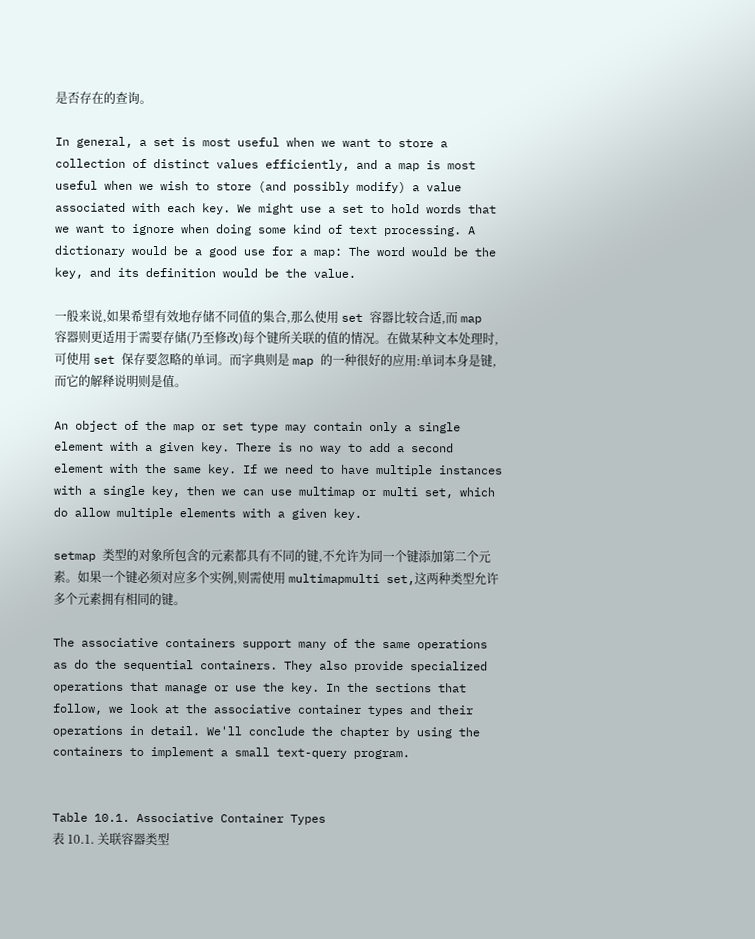是否存在的查询。

In general, a set is most useful when we want to store a collection of distinct values efficiently, and a map is most useful when we wish to store (and possibly modify) a value associated with each key. We might use a set to hold words that we want to ignore when doing some kind of text processing. A dictionary would be a good use for a map: The word would be the key, and its definition would be the value.

一般来说,如果希望有效地存储不同值的集合,那么使用 set 容器比较合适,而 map 容器则更适用于需要存储(乃至修改)每个键所关联的值的情况。在做某种文本处理时,可使用 set 保存要忽略的单词。而字典则是 map 的一种很好的应用:单词本身是键,而它的解释说明则是值。

An object of the map or set type may contain only a single element with a given key. There is no way to add a second element with the same key. If we need to have multiple instances with a single key, then we can use multimap or multi set, which do allow multiple elements with a given key.

setmap 类型的对象所包含的元素都具有不同的键,不允许为同一个键添加第二个元素。如果一个键必须对应多个实例,则需使用 multimapmulti set,这两种类型允许多个元素拥有相同的键。

The associative containers support many of the same operations as do the sequential containers. They also provide specialized operations that manage or use the key. In the sections that follow, we look at the associative container types and their operations in detail. We'll conclude the chapter by using the containers to implement a small text-query program.


Table 10.1. Associative Container Types
表 10.1. 关联容器类型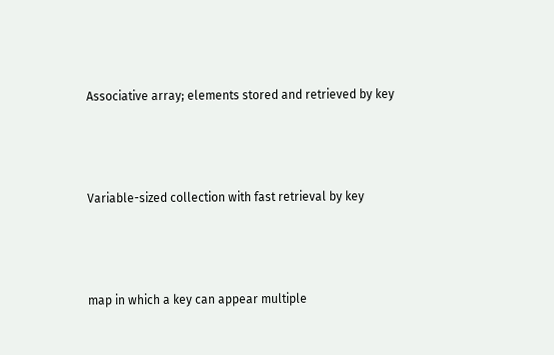Associative array; elements stored and retrieved by key



Variable-sized collection with fast retrieval by key



map in which a key can appear multiple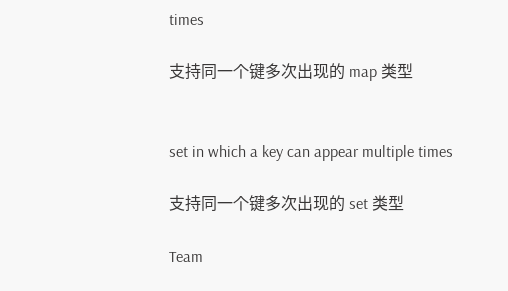times

支持同一个键多次出现的 map 类型


set in which a key can appear multiple times

支持同一个键多次出现的 set 类型

Team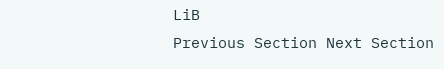LiB
Previous Section Next Section